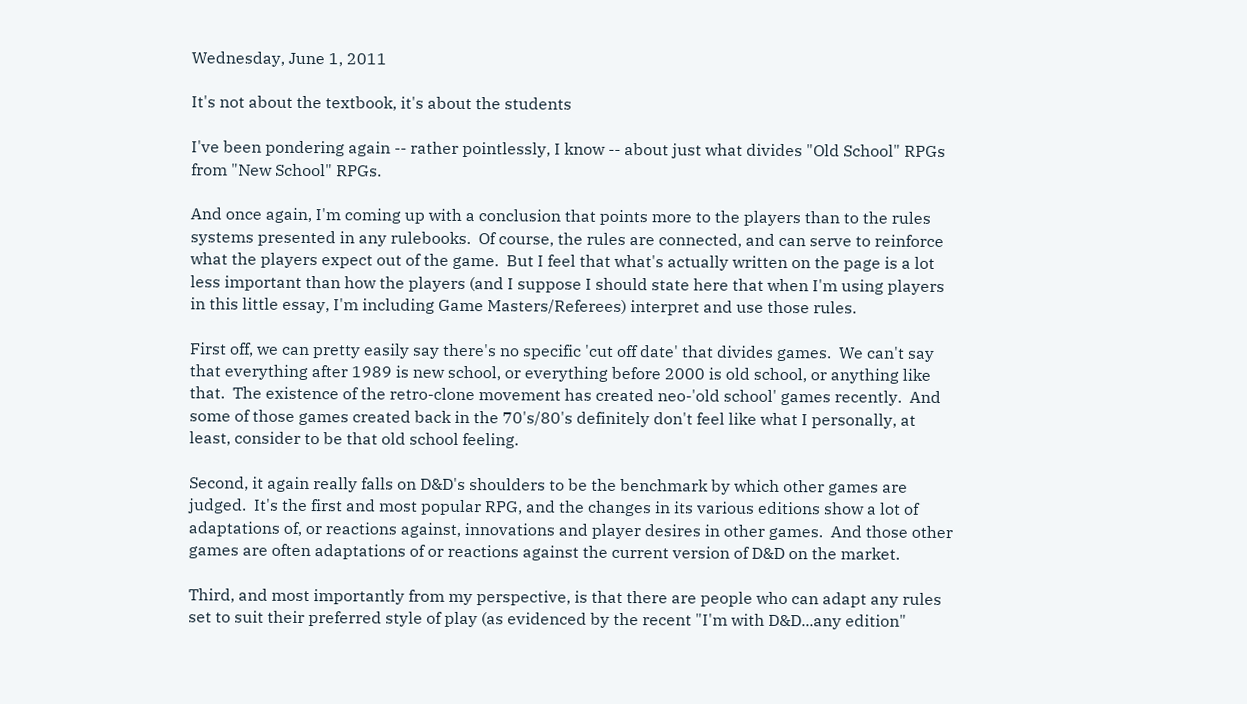Wednesday, June 1, 2011

It's not about the textbook, it's about the students

I've been pondering again -- rather pointlessly, I know -- about just what divides "Old School" RPGs from "New School" RPGs.

And once again, I'm coming up with a conclusion that points more to the players than to the rules systems presented in any rulebooks.  Of course, the rules are connected, and can serve to reinforce what the players expect out of the game.  But I feel that what's actually written on the page is a lot less important than how the players (and I suppose I should state here that when I'm using players in this little essay, I'm including Game Masters/Referees) interpret and use those rules.

First off, we can pretty easily say there's no specific 'cut off date' that divides games.  We can't say that everything after 1989 is new school, or everything before 2000 is old school, or anything like that.  The existence of the retro-clone movement has created neo-'old school' games recently.  And some of those games created back in the 70's/80's definitely don't feel like what I personally, at least, consider to be that old school feeling.

Second, it again really falls on D&D's shoulders to be the benchmark by which other games are judged.  It's the first and most popular RPG, and the changes in its various editions show a lot of adaptations of, or reactions against, innovations and player desires in other games.  And those other games are often adaptations of or reactions against the current version of D&D on the market.

Third, and most importantly from my perspective, is that there are people who can adapt any rules set to suit their preferred style of play (as evidenced by the recent "I'm with D&D...any edition"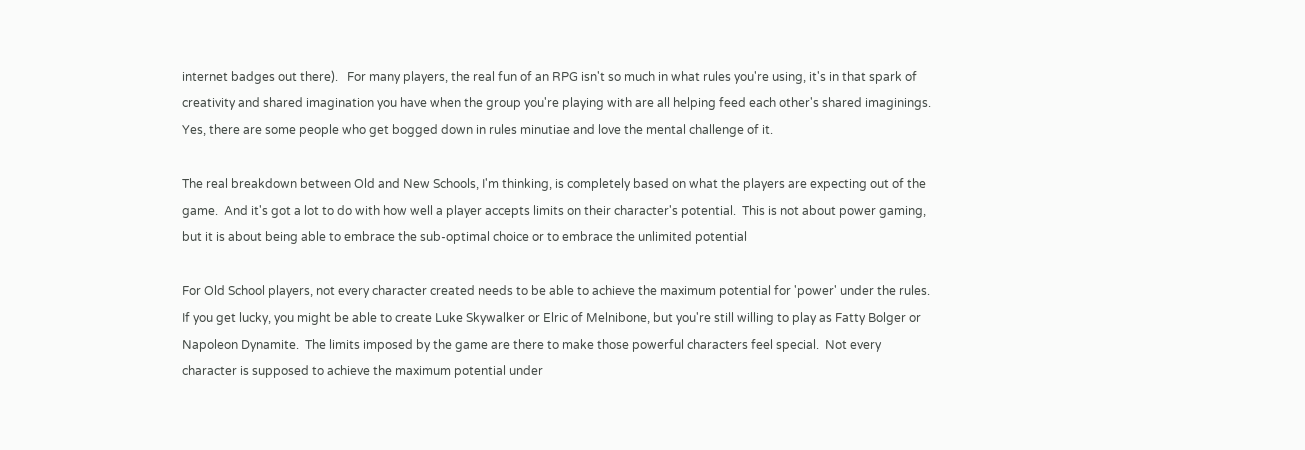internet badges out there).   For many players, the real fun of an RPG isn't so much in what rules you're using, it's in that spark of creativity and shared imagination you have when the group you're playing with are all helping feed each other's shared imaginings.  Yes, there are some people who get bogged down in rules minutiae and love the mental challenge of it.

The real breakdown between Old and New Schools, I'm thinking, is completely based on what the players are expecting out of the game.  And it's got a lot to do with how well a player accepts limits on their character's potential.  This is not about power gaming, but it is about being able to embrace the sub-optimal choice or to embrace the unlimited potential

For Old School players, not every character created needs to be able to achieve the maximum potential for 'power' under the rules.  If you get lucky, you might be able to create Luke Skywalker or Elric of Melnibone, but you're still willing to play as Fatty Bolger or Napoleon Dynamite.  The limits imposed by the game are there to make those powerful characters feel special.  Not every character is supposed to achieve the maximum potential under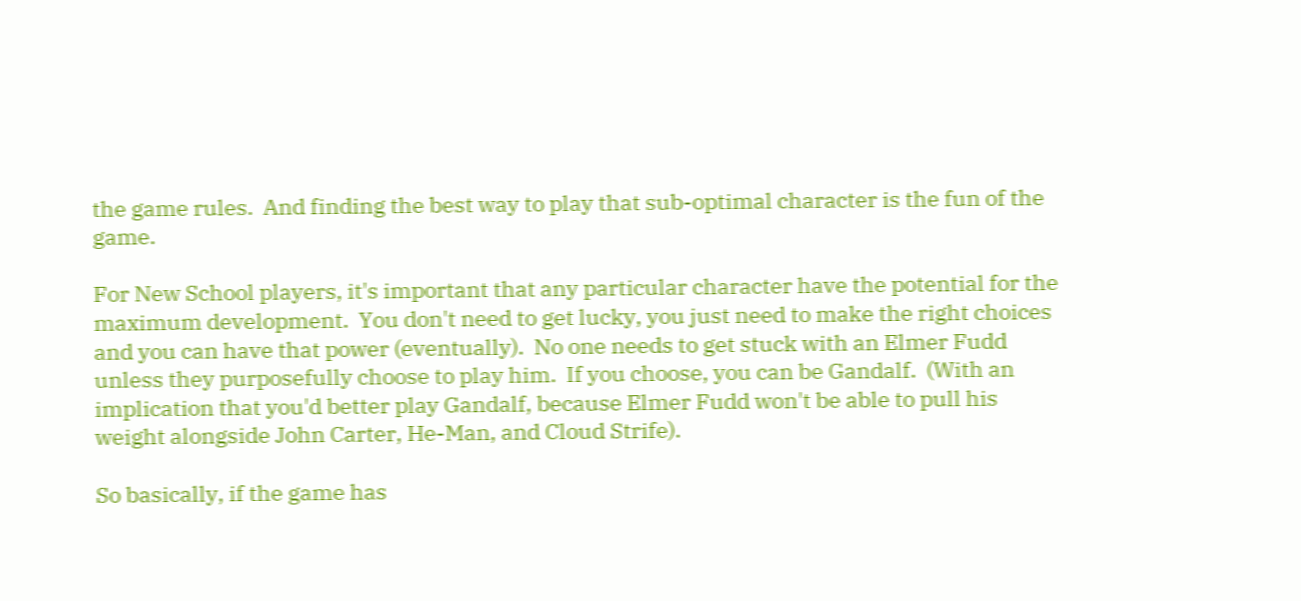the game rules.  And finding the best way to play that sub-optimal character is the fun of the game.

For New School players, it's important that any particular character have the potential for the maximum development.  You don't need to get lucky, you just need to make the right choices and you can have that power (eventually).  No one needs to get stuck with an Elmer Fudd unless they purposefully choose to play him.  If you choose, you can be Gandalf.  (With an implication that you'd better play Gandalf, because Elmer Fudd won't be able to pull his weight alongside John Carter, He-Man, and Cloud Strife).

So basically, if the game has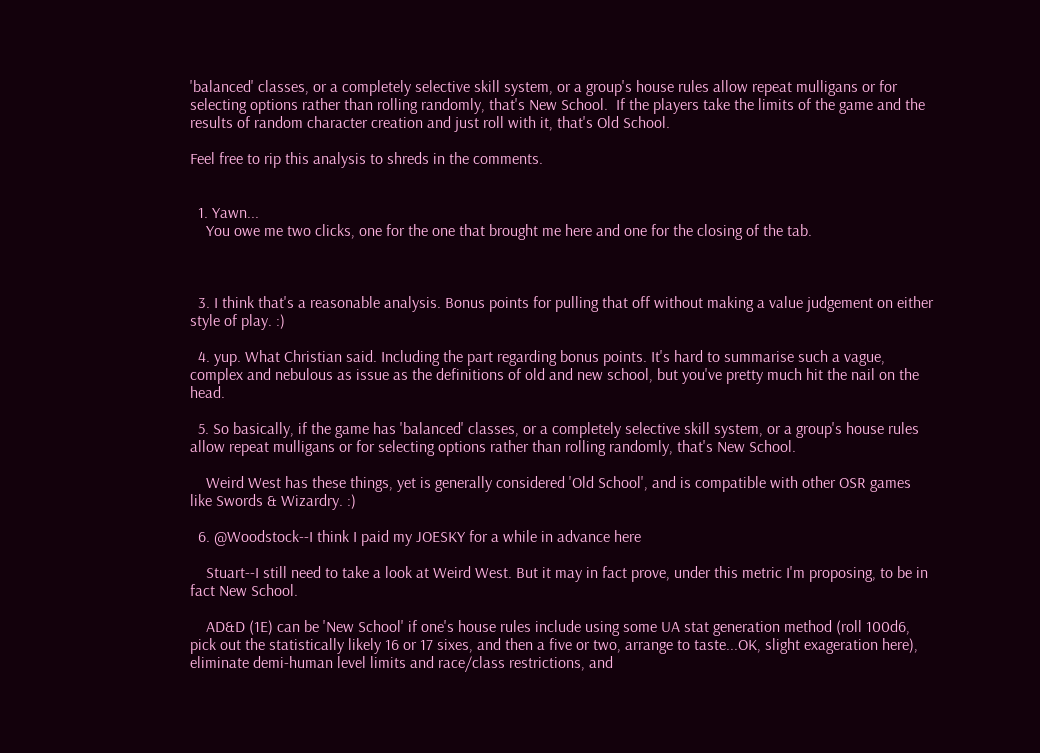'balanced' classes, or a completely selective skill system, or a group's house rules allow repeat mulligans or for selecting options rather than rolling randomly, that's New School.  If the players take the limits of the game and the results of random character creation and just roll with it, that's Old School.

Feel free to rip this analysis to shreds in the comments.


  1. Yawn...
    You owe me two clicks, one for the one that brought me here and one for the closing of the tab.



  3. I think that's a reasonable analysis. Bonus points for pulling that off without making a value judgement on either style of play. :)

  4. yup. What Christian said. Including the part regarding bonus points. It's hard to summarise such a vague, complex and nebulous as issue as the definitions of old and new school, but you've pretty much hit the nail on the head.

  5. So basically, if the game has 'balanced' classes, or a completely selective skill system, or a group's house rules allow repeat mulligans or for selecting options rather than rolling randomly, that's New School.

    Weird West has these things, yet is generally considered 'Old School', and is compatible with other OSR games like Swords & Wizardry. :)

  6. @Woodstock--I think I paid my JOESKY for a while in advance here

    Stuart--I still need to take a look at Weird West. But it may in fact prove, under this metric I'm proposing, to be in fact New School.

    AD&D (1E) can be 'New School' if one's house rules include using some UA stat generation method (roll 100d6, pick out the statistically likely 16 or 17 sixes, and then a five or two, arrange to taste...OK, slight exageration here), eliminate demi-human level limits and race/class restrictions, and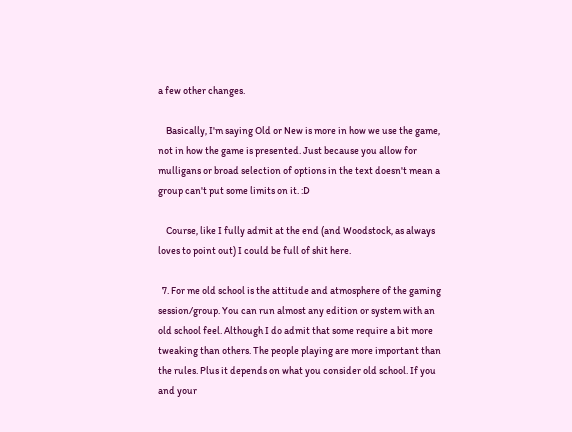a few other changes.

    Basically, I'm saying Old or New is more in how we use the game, not in how the game is presented. Just because you allow for mulligans or broad selection of options in the text doesn't mean a group can't put some limits on it. :D

    Course, like I fully admit at the end (and Woodstock, as always loves to point out) I could be full of shit here.

  7. For me old school is the attitude and atmosphere of the gaming session/group. You can run almost any edition or system with an old school feel. Although I do admit that some require a bit more tweaking than others. The people playing are more important than the rules. Plus it depends on what you consider old school. If you and your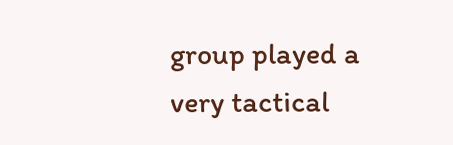group played a very tactical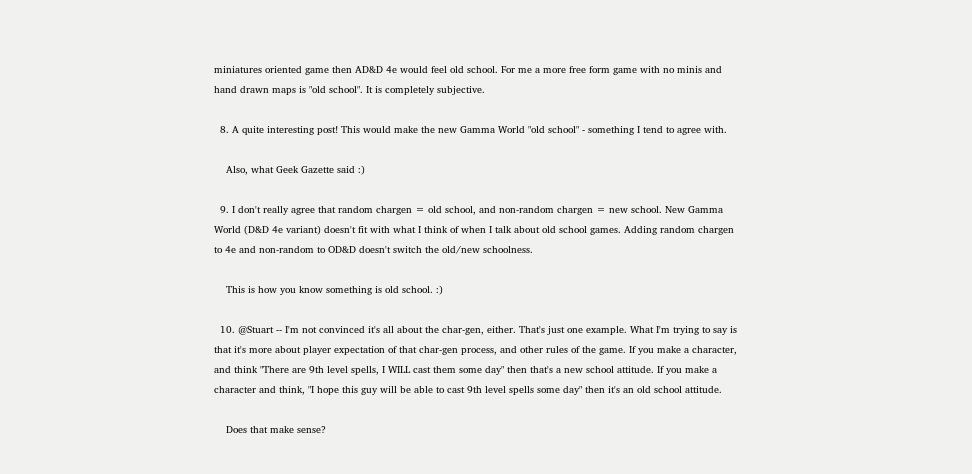miniatures oriented game then AD&D 4e would feel old school. For me a more free form game with no minis and hand drawn maps is "old school". It is completely subjective.

  8. A quite interesting post! This would make the new Gamma World "old school" - something I tend to agree with.

    Also, what Geek Gazette said :)

  9. I don't really agree that random chargen = old school, and non-random chargen = new school. New Gamma World (D&D 4e variant) doesn't fit with what I think of when I talk about old school games. Adding random chargen to 4e and non-random to OD&D doesn't switch the old/new schoolness.

    This is how you know something is old school. :)

  10. @Stuart -- I'm not convinced it's all about the char-gen, either. That's just one example. What I'm trying to say is that it's more about player expectation of that char-gen process, and other rules of the game. If you make a character, and think "There are 9th level spells, I WILL cast them some day" then that's a new school attitude. If you make a character and think, "I hope this guy will be able to cast 9th level spells some day" then it's an old school attitude.

    Does that make sense?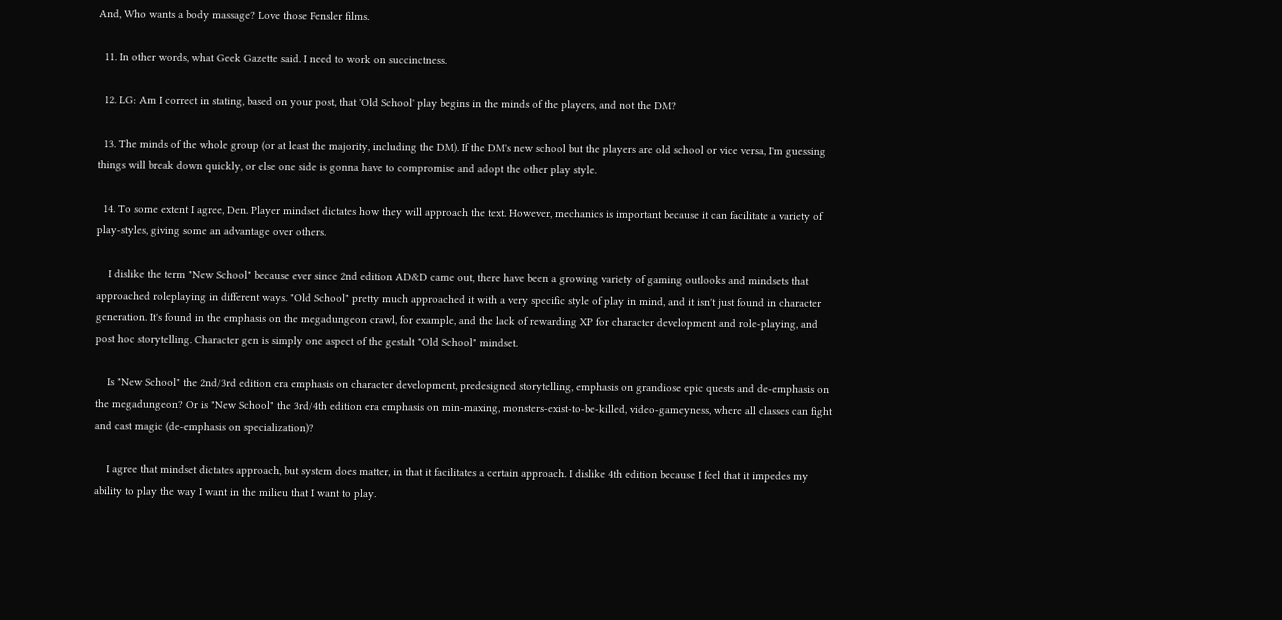And, Who wants a body massage? Love those Fensler films.

  11. In other words, what Geek Gazette said. I need to work on succinctness.

  12. LG: Am I correct in stating, based on your post, that 'Old School' play begins in the minds of the players, and not the DM?

  13. The minds of the whole group (or at least the majority, including the DM). If the DM's new school but the players are old school or vice versa, I'm guessing things will break down quickly, or else one side is gonna have to compromise and adopt the other play style.

  14. To some extent I agree, Den. Player mindset dictates how they will approach the text. However, mechanics is important because it can facilitate a variety of play-styles, giving some an advantage over others.

    I dislike the term "New School" because ever since 2nd edition AD&D came out, there have been a growing variety of gaming outlooks and mindsets that approached roleplaying in different ways. "Old School" pretty much approached it with a very specific style of play in mind, and it isn't just found in character generation. It's found in the emphasis on the megadungeon crawl, for example, and the lack of rewarding XP for character development and role-playing, and post hoc storytelling. Character gen is simply one aspect of the gestalt "Old School" mindset.

    Is "New School" the 2nd/3rd edition era emphasis on character development, predesigned storytelling, emphasis on grandiose epic quests and de-emphasis on the megadungeon? Or is "New School" the 3rd/4th edition era emphasis on min-maxing, monsters-exist-to-be-killed, video-gameyness, where all classes can fight and cast magic (de-emphasis on specialization)?

    I agree that mindset dictates approach, but system does matter, in that it facilitates a certain approach. I dislike 4th edition because I feel that it impedes my ability to play the way I want in the milieu that I want to play.